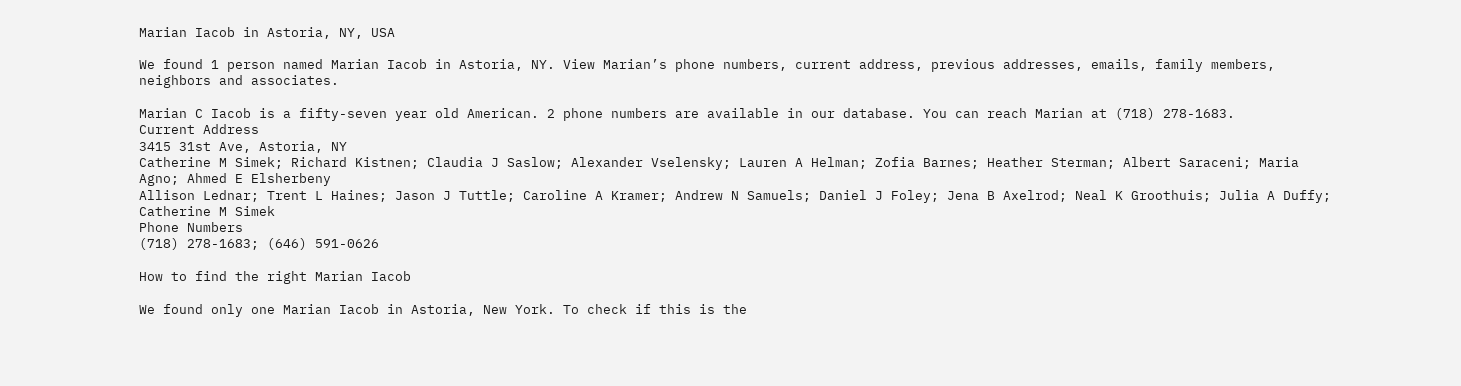Marian Iacob in Astoria, NY, USA

We found 1 person named Marian Iacob in Astoria, NY. View Marian’s phone numbers, current address, previous addresses, emails, family members, neighbors and associates.

Marian C Iacob is a fifty-seven year old American. 2 phone numbers are available in our database. You can reach Marian at (718) 278-1683.
Current Address
3415 31st Ave, Astoria, NY
Catherine M Simek; Richard Kistnen; Claudia J Saslow; Alexander Vselensky; Lauren A Helman; Zofia Barnes; Heather Sterman; Albert Saraceni; Maria Agno; Ahmed E Elsherbeny
Allison Lednar; Trent L Haines; Jason J Tuttle; Caroline A Kramer; Andrew N Samuels; Daniel J Foley; Jena B Axelrod; Neal K Groothuis; Julia A Duffy; Catherine M Simek
Phone Numbers
(718) 278-1683; (646) 591-0626

How to find the right Marian Iacob

We found only one Marian Iacob in Astoria, New York. To check if this is the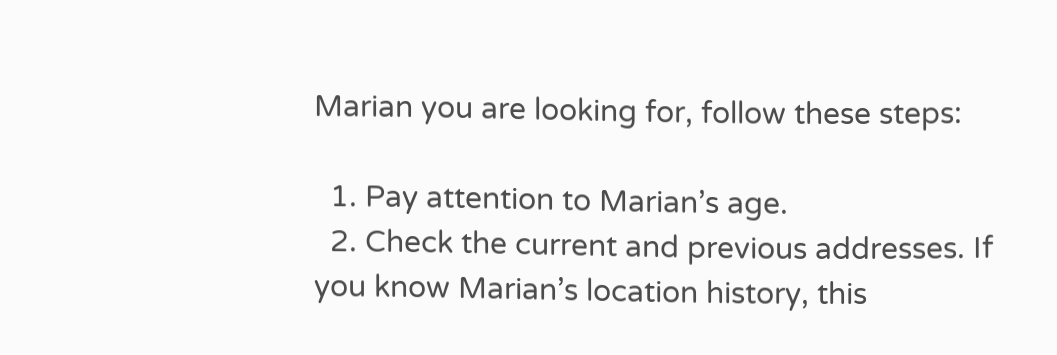Marian you are looking for, follow these steps:

  1. Pay attention to Marian’s age.
  2. Check the current and previous addresses. If you know Marian’s location history, this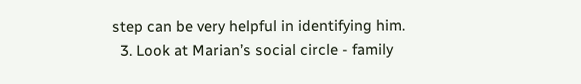step can be very helpful in identifying him.
  3. Look at Marian’s social circle - family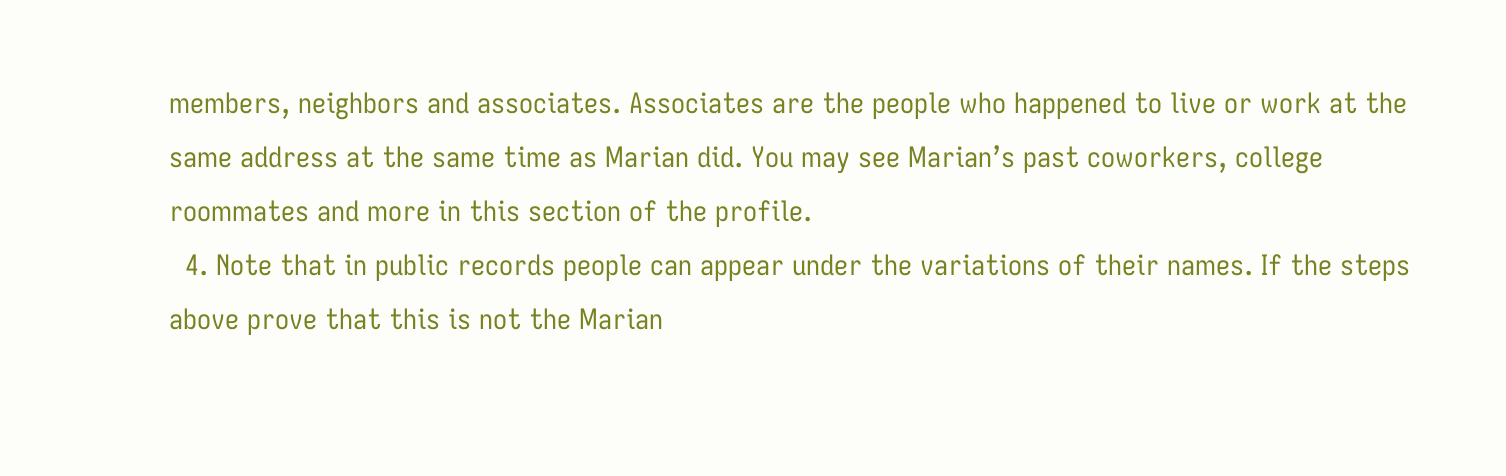members, neighbors and associates. Associates are the people who happened to live or work at the same address at the same time as Marian did. You may see Marian’s past coworkers, college roommates and more in this section of the profile.
  4. Note that in public records people can appear under the variations of their names. If the steps above prove that this is not the Marian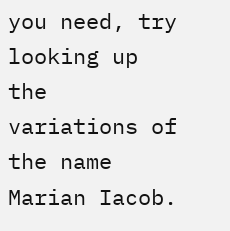you need, try looking up the variations of the name Marian Iacob.